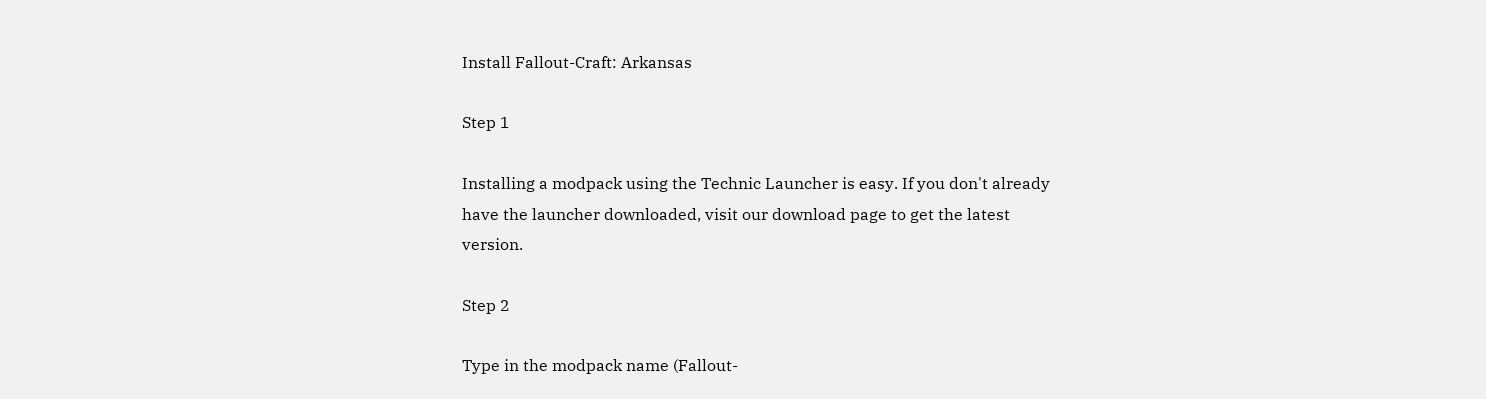Install Fallout-Craft: Arkansas

Step 1

Installing a modpack using the Technic Launcher is easy. If you don't already have the launcher downloaded, visit our download page to get the latest version.

Step 2

Type in the modpack name (Fallout-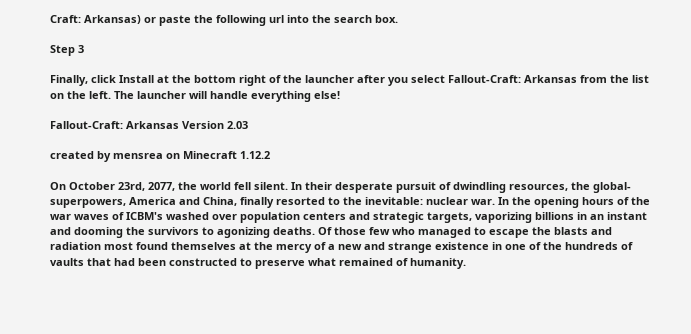Craft: Arkansas) or paste the following url into the search box.

Step 3

Finally, click Install at the bottom right of the launcher after you select Fallout-Craft: Arkansas from the list on the left. The launcher will handle everything else!

Fallout-Craft: Arkansas Version 2.03

created by mensrea on Minecraft 1.12.2

On October 23rd, 2077, the world fell silent. In their desperate pursuit of dwindling resources, the global-superpowers, America and China, finally resorted to the inevitable: nuclear war. In the opening hours of the war waves of ICBM's washed over population centers and strategic targets, vaporizing billions in an instant and dooming the survivors to agonizing deaths. Of those few who managed to escape the blasts and radiation most found themselves at the mercy of a new and strange existence in one of the hundreds of vaults that had been constructed to preserve what remained of humanity.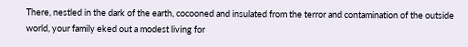There, nestled in the dark of the earth, cocooned and insulated from the terror and contamination of the outside world, your family eked out a modest living for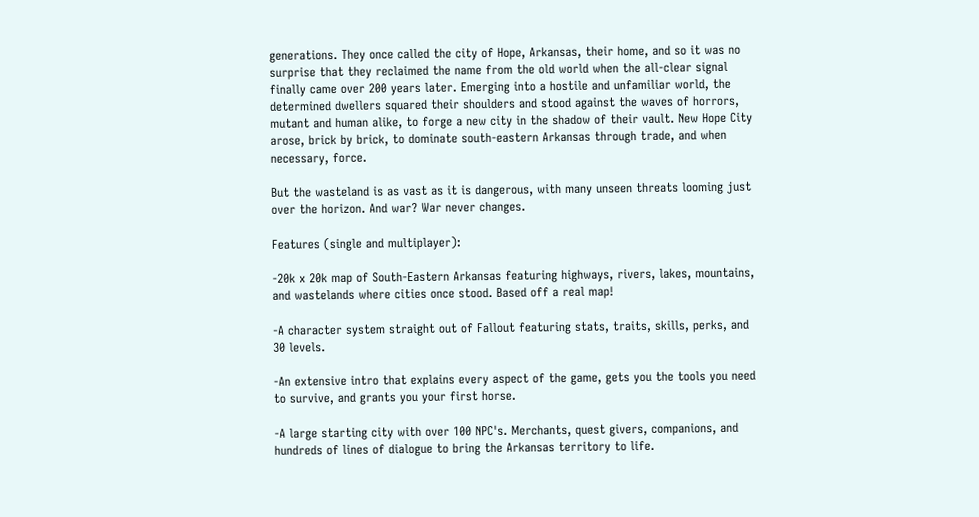generations. They once called the city of Hope, Arkansas, their home, and so it was no surprise that they reclaimed the name from the old world when the all-clear signal finally came over 200 years later. Emerging into a hostile and unfamiliar world, the determined dwellers squared their shoulders and stood against the waves of horrors, mutant and human alike, to forge a new city in the shadow of their vault. New Hope City arose, brick by brick, to dominate south-eastern Arkansas through trade, and when necessary, force.

But the wasteland is as vast as it is dangerous, with many unseen threats looming just over the horizon. And war? War never changes.

Features (single and multiplayer):

-20k x 20k map of South-Eastern Arkansas featuring highways, rivers, lakes, mountains, and wastelands where cities once stood. Based off a real map!

-A character system straight out of Fallout featuring stats, traits, skills, perks, and 30 levels.

-An extensive intro that explains every aspect of the game, gets you the tools you need to survive, and grants you your first horse.

-A large starting city with over 100 NPC's. Merchants, quest givers, companions, and hundreds of lines of dialogue to bring the Arkansas territory to life.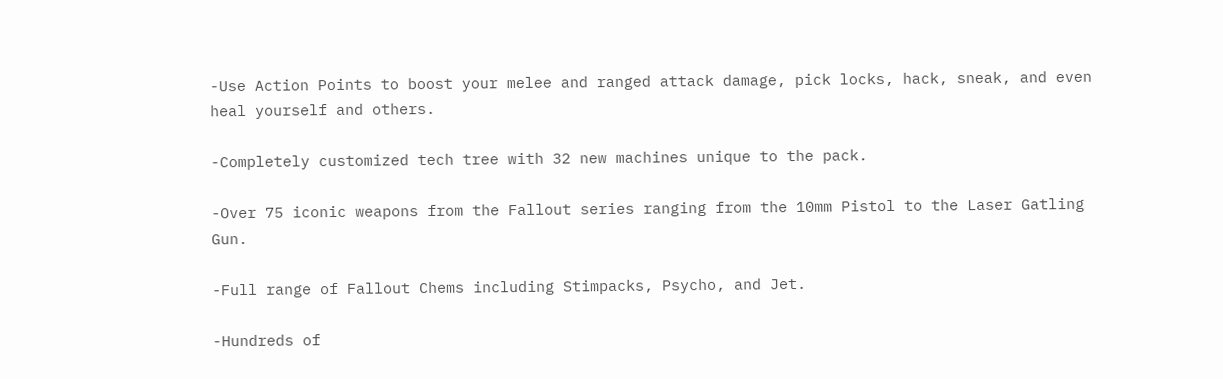-Use Action Points to boost your melee and ranged attack damage, pick locks, hack, sneak, and even heal yourself and others.

-Completely customized tech tree with 32 new machines unique to the pack.

-Over 75 iconic weapons from the Fallout series ranging from the 10mm Pistol to the Laser Gatling Gun.

-Full range of Fallout Chems including Stimpacks, Psycho, and Jet.

-Hundreds of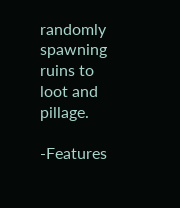randomly spawning ruins to loot and pillage.

-Features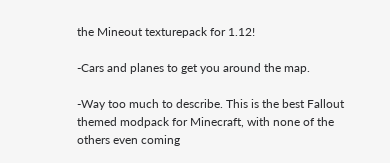the Mineout texturepack for 1.12!

-Cars and planes to get you around the map.

-Way too much to describe. This is the best Fallout themed modpack for Minecraft, with none of the others even coming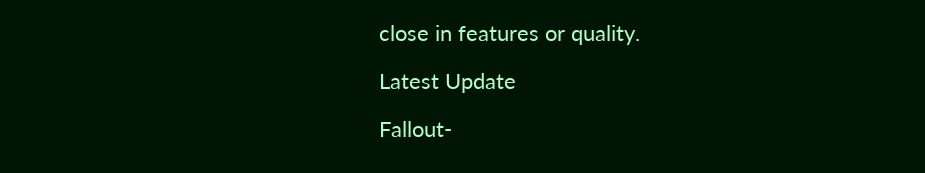close in features or quality.

Latest Update

Fallout-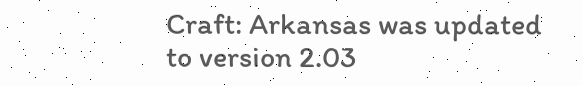Craft: Arkansas was updated to version 2.03